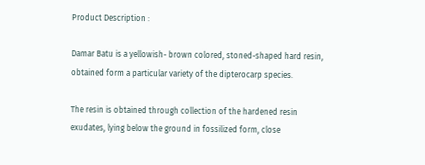Product Description :

Damar Batu is a yellowish- brown colored, stoned-shaped hard resin, obtained form a particular variety of the dipterocarp species.

The resin is obtained through collection of the hardened resin exudates, lying below the ground in fossilized form, close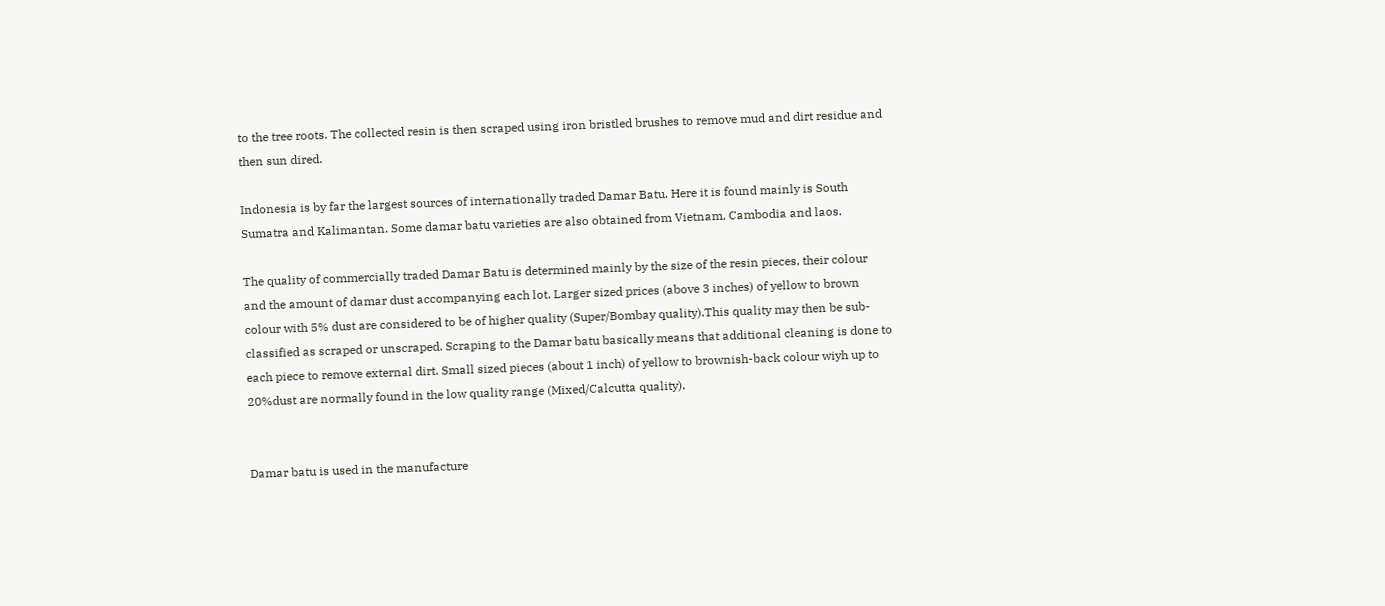to the tree roots. The collected resin is then scraped using iron bristled brushes to remove mud and dirt residue and then sun dired.

Indonesia is by far the largest sources of internationally traded Damar Batu. Here it is found mainly is South Sumatra and Kalimantan. Some damar batu varieties are also obtained from Vietnam, Cambodia and laos.

The quality of commercially traded Damar Batu is determined mainly by the size of the resin pieces, their colour and the amount of damar dust accompanying each lot. Larger sized prices (above 3 inches) of yellow to brown colour with 5% dust are considered to be of higher quality (Super/Bombay quality).This quality may then be sub-classified as scraped or unscraped. Scraping to the Damar batu basically means that additional cleaning is done to each piece to remove external dirt. Small sized pieces (about 1 inch) of yellow to brownish-back colour wiyh up to 20%dust are normally found in the low quality range (Mixed/Calcutta quality).


Damar batu is used in the manufacture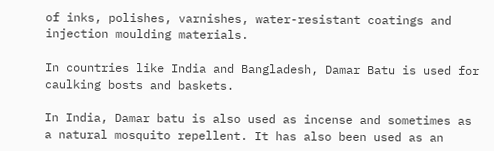of inks, polishes, varnishes, water-resistant coatings and injection moulding materials.

In countries like India and Bangladesh, Damar Batu is used for caulking bosts and baskets.

In India, Damar batu is also used as incense and sometimes as a natural mosquito repellent. It has also been used as an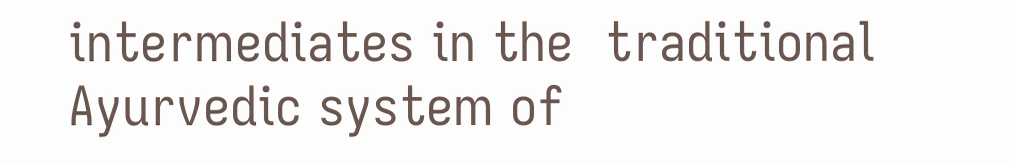intermediates in the  traditional Ayurvedic system of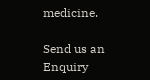medicine.

Send us an Enquiry